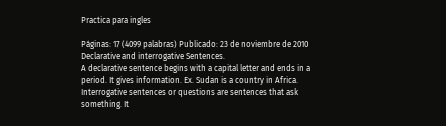Practica para ingles

Páginas: 17 (4099 palabras) Publicado: 23 de noviembre de 2010
Declarative and interrogative Sentences.
A declarative sentence begins with a capital letter and ends in a period. It gives information. Ex. Sudan is a country in Africa.
Interrogative sentences or questions are sentences that ask something. It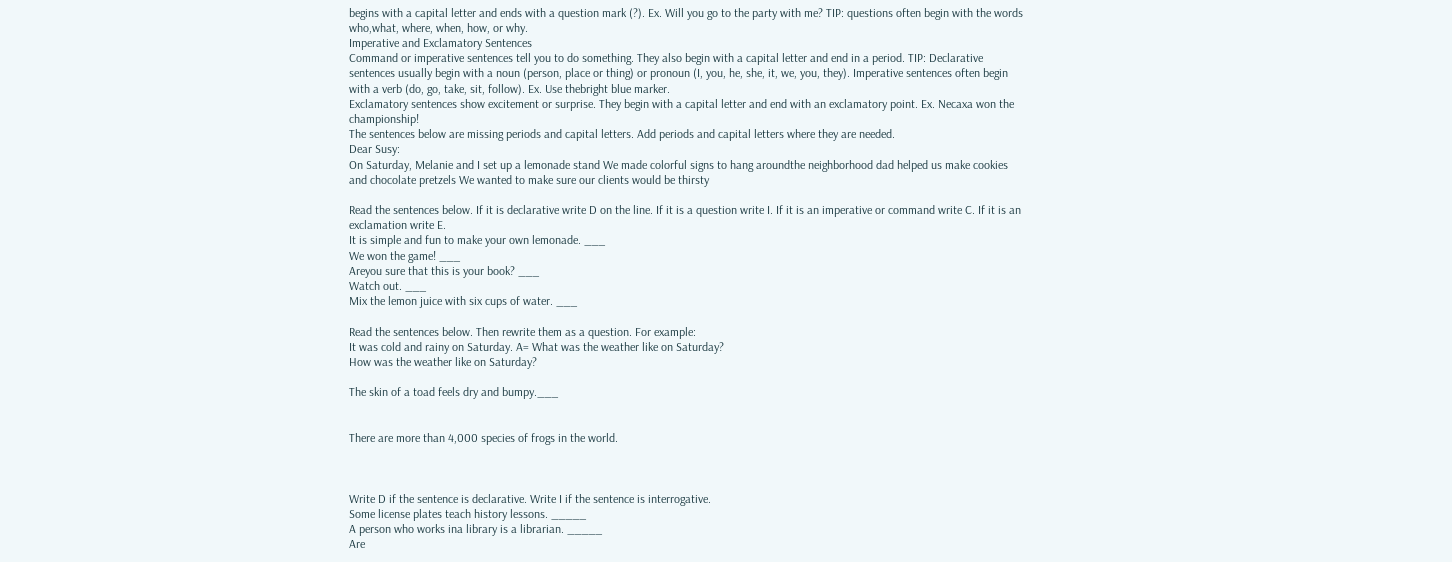begins with a capital letter and ends with a question mark (?). Ex. Will you go to the party with me? TIP: questions often begin with the words who,what, where, when, how, or why.
Imperative and Exclamatory Sentences
Command or imperative sentences tell you to do something. They also begin with a capital letter and end in a period. TIP: Declarative sentences usually begin with a noun (person, place or thing) or pronoun (I, you, he, she, it, we, you, they). Imperative sentences often begin with a verb (do, go, take, sit, follow). Ex. Use thebright blue marker.
Exclamatory sentences show excitement or surprise. They begin with a capital letter and end with an exclamatory point. Ex. Necaxa won the championship!
The sentences below are missing periods and capital letters. Add periods and capital letters where they are needed.
Dear Susy:
On Saturday, Melanie and I set up a lemonade stand We made colorful signs to hang aroundthe neighborhood dad helped us make cookies and chocolate pretzels We wanted to make sure our clients would be thirsty

Read the sentences below. If it is declarative write D on the line. If it is a question write I. If it is an imperative or command write C. If it is an exclamation write E.
It is simple and fun to make your own lemonade. ___
We won the game! ___
Areyou sure that this is your book? ___
Watch out. ___
Mix the lemon juice with six cups of water. ___

Read the sentences below. Then rewrite them as a question. For example:
It was cold and rainy on Saturday. A= What was the weather like on Saturday?
How was the weather like on Saturday?

The skin of a toad feels dry and bumpy.___


There are more than 4,000 species of frogs in the world.



Write D if the sentence is declarative. Write I if the sentence is interrogative.
Some license plates teach history lessons. _____
A person who works ina library is a librarian. _____
Are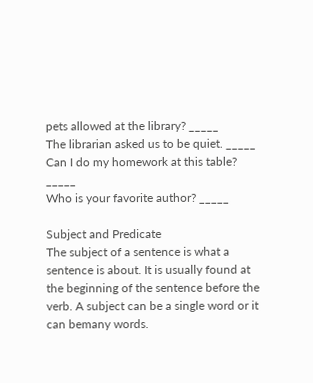pets allowed at the library? _____
The librarian asked us to be quiet. _____
Can I do my homework at this table? _____
Who is your favorite author? _____

Subject and Predicate
The subject of a sentence is what a sentence is about. It is usually found at the beginning of the sentence before the verb. A subject can be a single word or it can bemany words.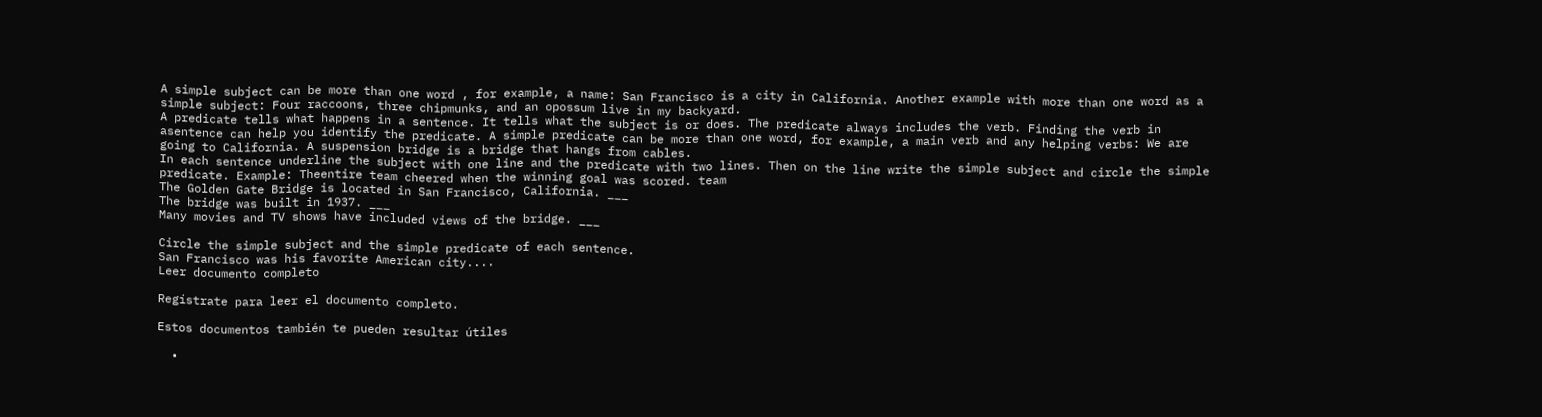A simple subject can be more than one word , for example, a name: San Francisco is a city in California. Another example with more than one word as a simple subject: Four raccoons, three chipmunks, and an opossum live in my backyard.
A predicate tells what happens in a sentence. It tells what the subject is or does. The predicate always includes the verb. Finding the verb in asentence can help you identify the predicate. A simple predicate can be more than one word, for example, a main verb and any helping verbs: We are going to California. A suspension bridge is a bridge that hangs from cables.
In each sentence underline the subject with one line and the predicate with two lines. Then on the line write the simple subject and circle the simple predicate. Example: Theentire team cheered when the winning goal was scored. team
The Golden Gate Bridge is located in San Francisco, California. ___
The bridge was built in 1937. ___
Many movies and TV shows have included views of the bridge. ___

Circle the simple subject and the simple predicate of each sentence.
San Francisco was his favorite American city....
Leer documento completo

Regístrate para leer el documento completo.

Estos documentos también te pueden resultar útiles

  •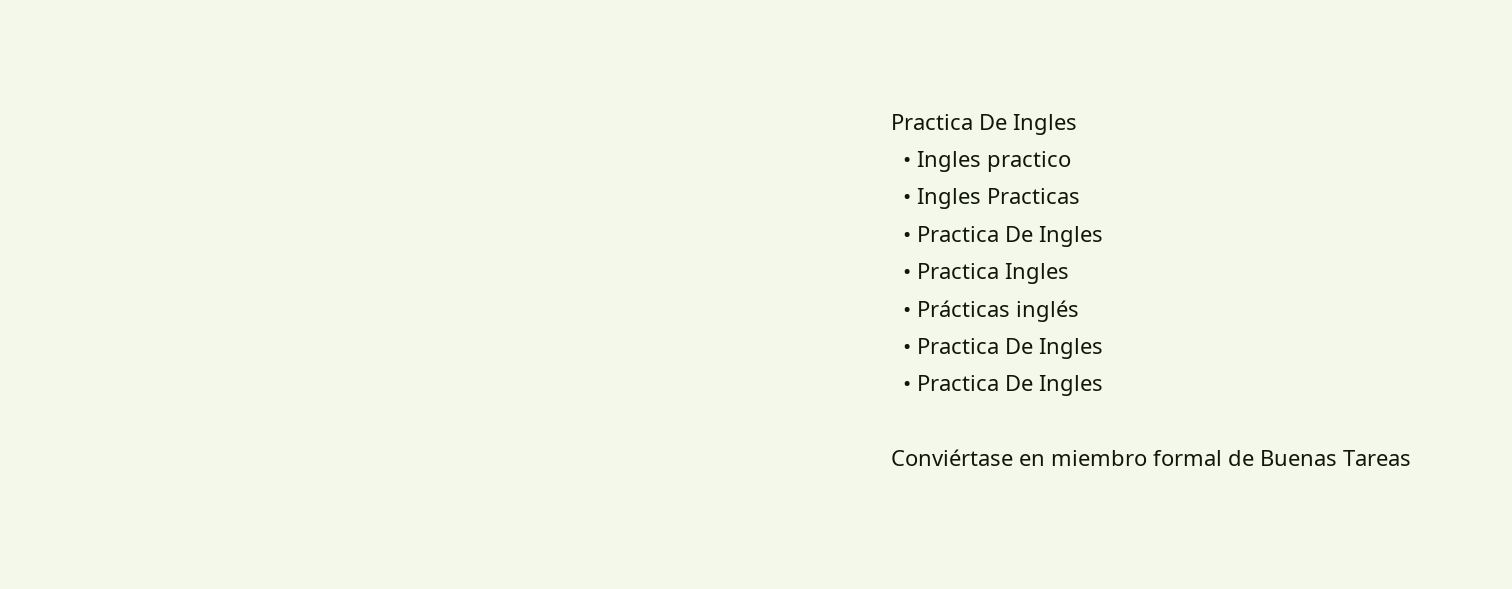Practica De Ingles
  • Ingles practico
  • Ingles Practicas
  • Practica De Ingles
  • Practica Ingles
  • Prácticas inglés
  • Practica De Ingles
  • Practica De Ingles

Conviértase en miembro formal de Buenas Tareas